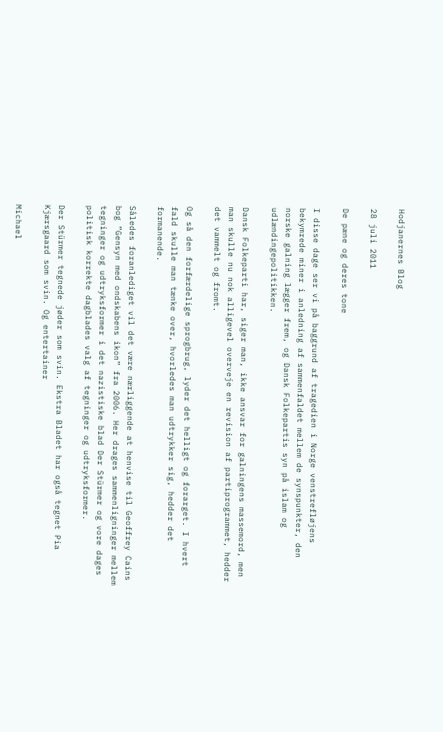Hodjanernes Blog

28 juli 2011

De pæne og deres tone

I disse dage ser vi på baggrund af tragedien i Norge venstrefløjens bekymrede miner i anledning af sammenfaldet mellem de synspunkter, den norske galning lægger frem, og Dansk Folkepartis syn på islam og udlændingepolitikken.

Dansk Folkeparti har, siger man, ikke ansvar for galningens massemord, men man skulle nu nok alligevel overveje en revision af partiprogrammet, hedder det vammelt og fromt.

Og så den forfærdelige sprogbrug, lyder det helligt og forarget. I hvert fald skulle man tænke over, hvorledes man udtrykker sig, hedder det formanende.

Således foranlediget vil det være nærliggende at henvise til Geoffrey Cains bog ”Gensyn med ondskabens ikon” fra 2006. Her drages sammenligninger mellem tegninger og udtryksformer i det nazistiske blad Der Stürmer og vore dages politisk korrekte dagblades valg af tegninger og udtryksformer.

Der Stürmer tegnede jøder som svin. Ekstra Bladet har også tegnet Pia Kjærsgaard som svin. Og entertainer

Michael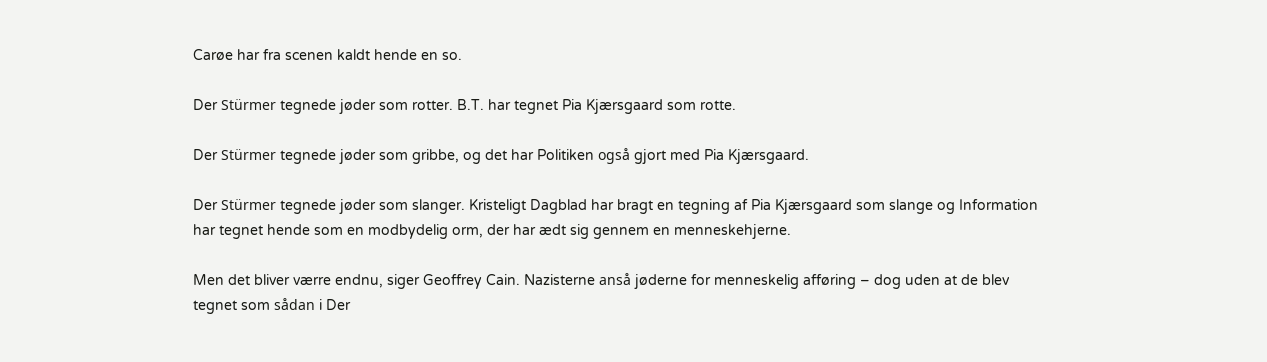Carøe har fra scenen kaldt hende en so.

Der Stürmer tegnede jøder som rotter. B.T. har tegnet Pia Kjærsgaard som rotte.

Der Stürmer tegnede jøder som gribbe, og det har Politiken også gjort med Pia Kjærsgaard.

Der Stürmer tegnede jøder som slanger. Kristeligt Dagblad har bragt en tegning af Pia Kjærsgaard som slange og Information har tegnet hende som en modbydelig orm, der har ædt sig gennem en menneskehjerne.

Men det bliver værre endnu, siger Geoffrey Cain. Nazisterne anså jøderne for menneskelig afføring – dog uden at de blev tegnet som sådan i Der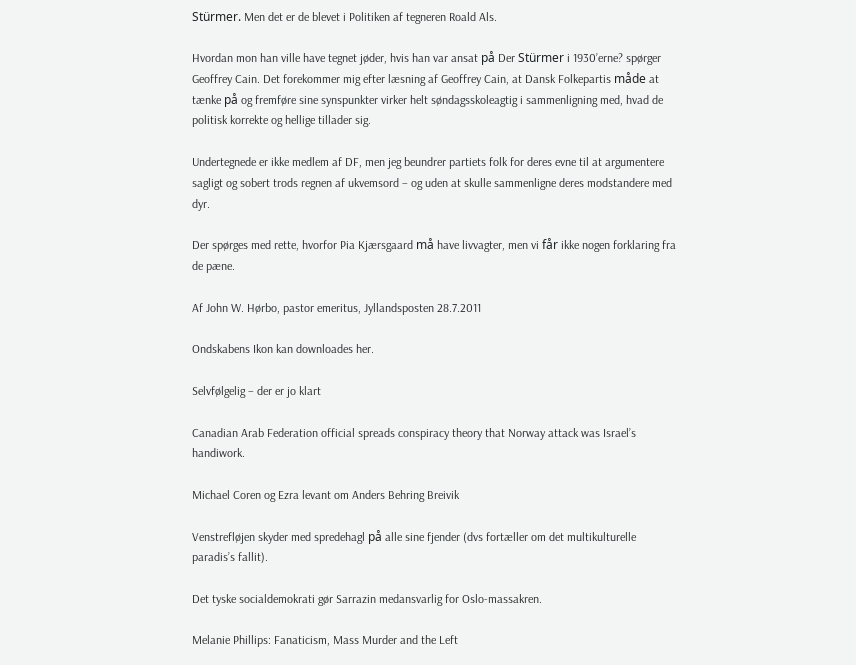Stürmer. Men det er de blevet i Politiken af tegneren Roald Als.

Hvordan mon han ville have tegnet jøder, hvis han var ansat på Der Stürmer i 1930’erne? spørger Geoffrey Cain. Det forekommer mig efter læsning af Geoffrey Cain, at Dansk Folkepartis måde at tænke på og fremføre sine synspunkter virker helt søndagsskoleagtig i sammenligning med, hvad de politisk korrekte og hellige tillader sig.

Undertegnede er ikke medlem af DF, men jeg beundrer partiets folk for deres evne til at argumentere sagligt og sobert trods regnen af ukvemsord – og uden at skulle sammenligne deres modstandere med dyr.

Der spørges med rette, hvorfor Pia Kjærsgaard må have livvagter, men vi får ikke nogen forklaring fra de pæne.

Af John W. Hørbo, pastor emeritus, Jyllandsposten 28.7.2011

Ondskabens Ikon kan downloades her.

Selvfølgelig – der er jo klart

Canadian Arab Federation official spreads conspiracy theory that Norway attack was Israel’s handiwork.

Michael Coren og Ezra levant om Anders Behring Breivik

Venstrefløjen skyder med spredehagl på alle sine fjender (dvs fortæller om det multikulturelle paradis’s fallit).

Det tyske socialdemokrati gør Sarrazin medansvarlig for Oslo-massakren.

Melanie Phillips: Fanaticism, Mass Murder and the Left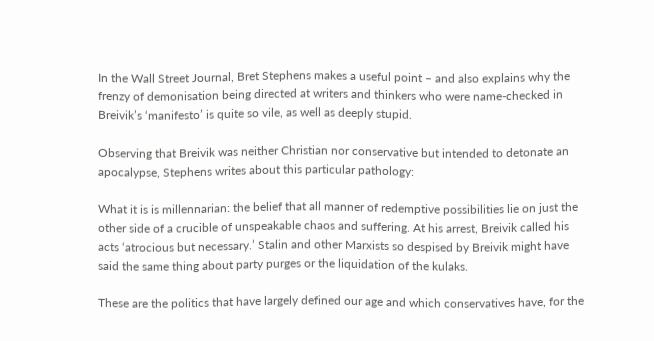In the Wall Street Journal, Bret Stephens makes a useful point – and also explains why the frenzy of demonisation being directed at writers and thinkers who were name-checked in Breivik’s ‘manifesto’ is quite so vile, as well as deeply stupid.

Observing that Breivik was neither Christian nor conservative but intended to detonate an apocalypse, Stephens writes about this particular pathology:

What it is is millennarian: the belief that all manner of redemptive possibilities lie on just the other side of a crucible of unspeakable chaos and suffering. At his arrest, Breivik called his acts ‘atrocious but necessary.’ Stalin and other Marxists so despised by Breivik might have said the same thing about party purges or the liquidation of the kulaks.

These are the politics that have largely defined our age and which conservatives have, for the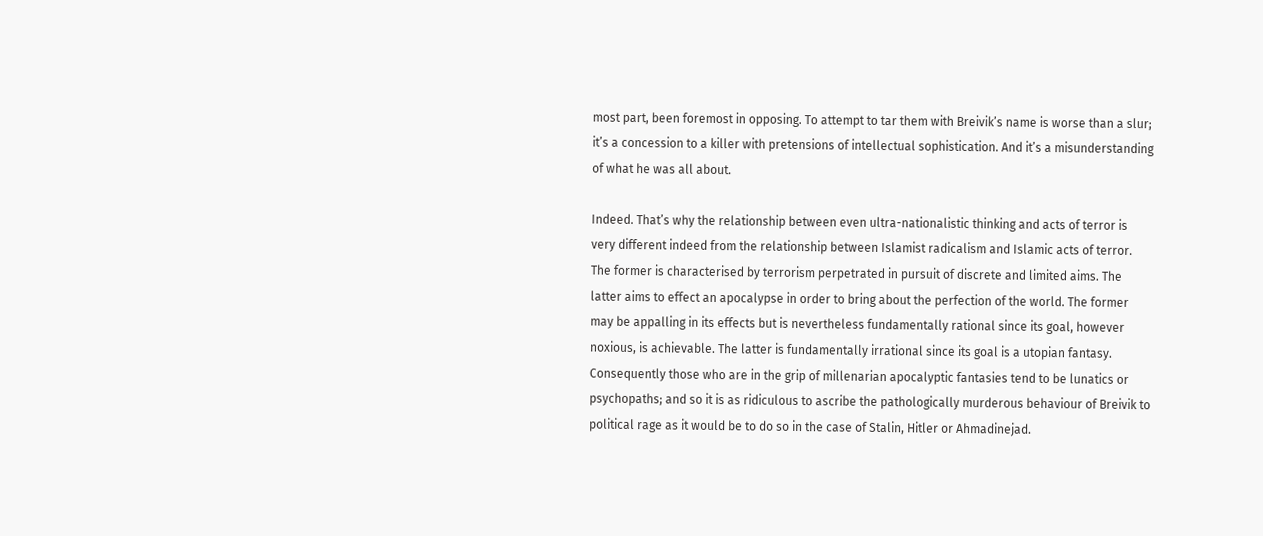most part, been foremost in opposing. To attempt to tar them with Breivik’s name is worse than a slur; it’s a concession to a killer with pretensions of intellectual sophistication. And it’s a misunderstanding of what he was all about.

Indeed. That’s why the relationship between even ultra-nationalistic thinking and acts of terror is very different indeed from the relationship between Islamist radicalism and Islamic acts of terror. The former is characterised by terrorism perpetrated in pursuit of discrete and limited aims. The latter aims to effect an apocalypse in order to bring about the perfection of the world. The former may be appalling in its effects but is nevertheless fundamentally rational since its goal, however noxious, is achievable. The latter is fundamentally irrational since its goal is a utopian fantasy. Consequently those who are in the grip of millenarian apocalyptic fantasies tend to be lunatics or psychopaths; and so it is as ridiculous to ascribe the pathologically murderous behaviour of Breivik to political rage as it would be to do so in the case of Stalin, Hitler or Ahmadinejad.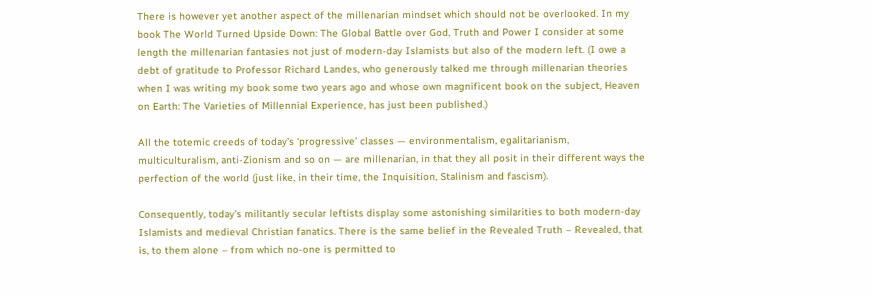There is however yet another aspect of the millenarian mindset which should not be overlooked. In my book The World Turned Upside Down: The Global Battle over God, Truth and Power I consider at some length the millenarian fantasies not just of modern-day Islamists but also of the modern left. (I owe a debt of gratitude to Professor Richard Landes, who generously talked me through millenarian theories when I was writing my book some two years ago and whose own magnificent book on the subject, Heaven on Earth: The Varieties of Millennial Experience, has just been published.)

All the totemic creeds of today’s ‘progressive’ classes — environmentalism, egalitarianism, multiculturalism, anti-Zionism and so on — are millenarian, in that they all posit in their different ways the perfection of the world (just like, in their time, the Inquisition, Stalinism and fascism).

Consequently, today’s militantly secular leftists display some astonishing similarities to both modern-day Islamists and medieval Christian fanatics. There is the same belief in the Revealed Truth – Revealed, that is, to them alone – from which no-one is permitted to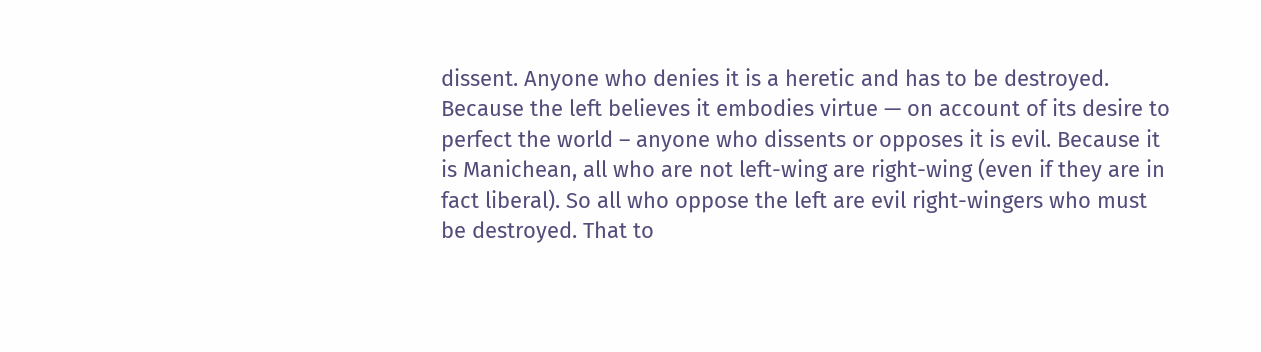dissent. Anyone who denies it is a heretic and has to be destroyed. Because the left believes it embodies virtue — on account of its desire to perfect the world – anyone who dissents or opposes it is evil. Because it is Manichean, all who are not left-wing are right-wing (even if they are in fact liberal). So all who oppose the left are evil right-wingers who must be destroyed. That to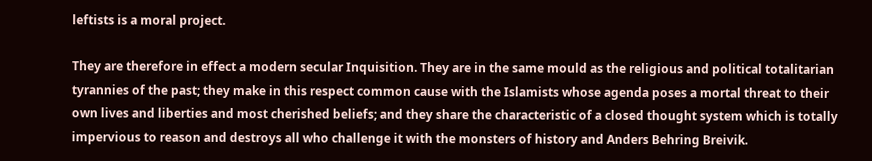leftists is a moral project.

They are therefore in effect a modern secular Inquisition. They are in the same mould as the religious and political totalitarian tyrannies of the past; they make in this respect common cause with the Islamists whose agenda poses a mortal threat to their own lives and liberties and most cherished beliefs; and they share the characteristic of a closed thought system which is totally impervious to reason and destroys all who challenge it with the monsters of history and Anders Behring Breivik.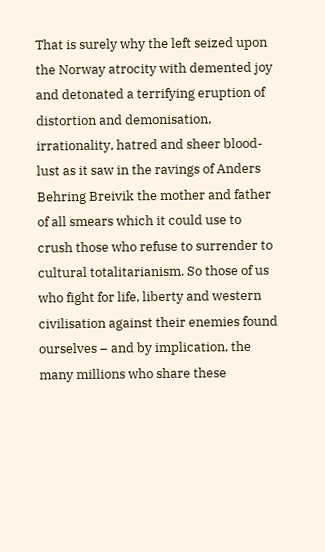That is surely why the left seized upon the Norway atrocity with demented joy and detonated a terrifying eruption of distortion and demonisation, irrationality, hatred and sheer blood-lust as it saw in the ravings of Anders Behring Breivik the mother and father of all smears which it could use to crush those who refuse to surrender to cultural totalitarianism. So those of us who fight for life, liberty and western civilisation against their enemies found ourselves – and by implication, the many millions who share these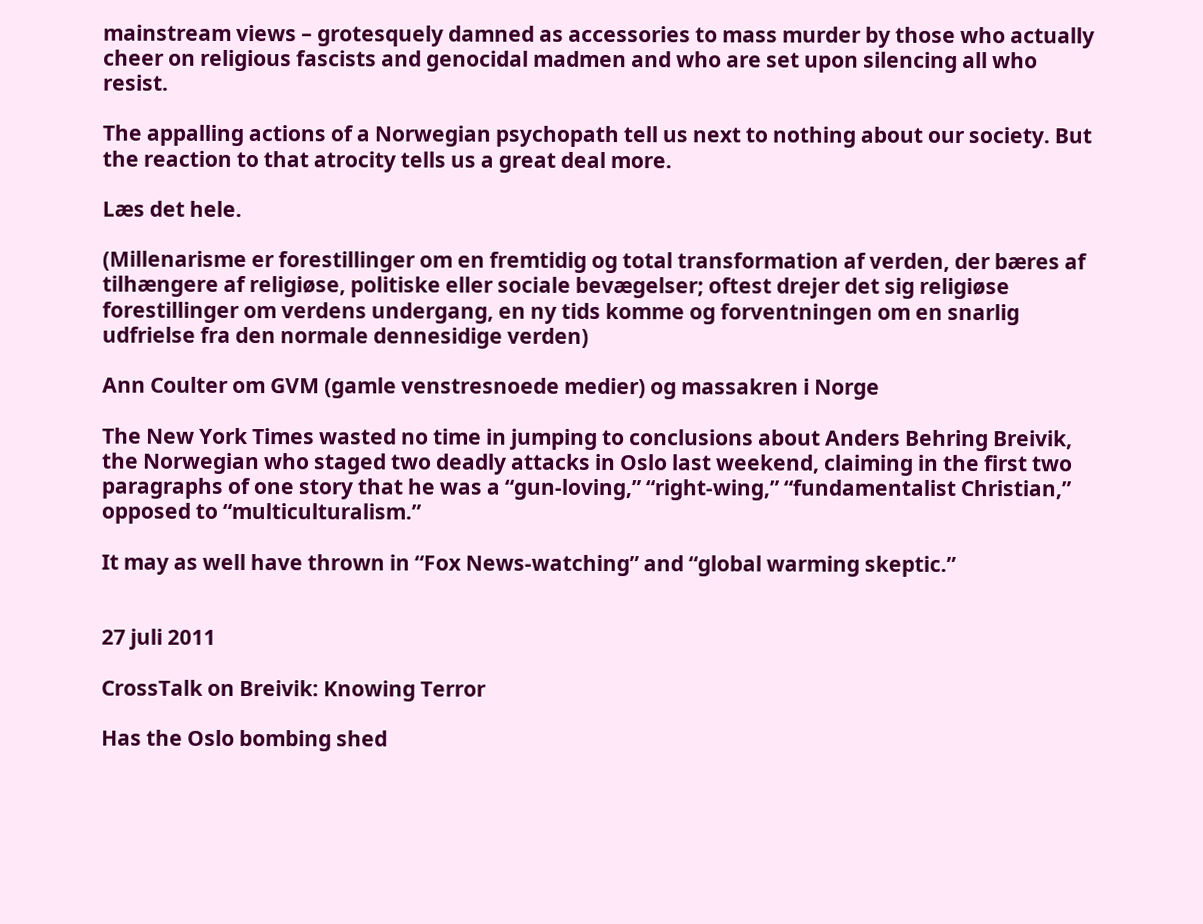mainstream views – grotesquely damned as accessories to mass murder by those who actually cheer on religious fascists and genocidal madmen and who are set upon silencing all who resist.

The appalling actions of a Norwegian psychopath tell us next to nothing about our society. But the reaction to that atrocity tells us a great deal more.

Læs det hele.

(Millenarisme er forestillinger om en fremtidig og total transformation af verden, der bæres af tilhængere af religiøse, politiske eller sociale bevægelser; oftest drejer det sig religiøse forestillinger om verdens undergang, en ny tids komme og forventningen om en snarlig udfrielse fra den normale dennesidige verden)

Ann Coulter om GVM (gamle venstresnoede medier) og massakren i Norge

The New York Times wasted no time in jumping to conclusions about Anders Behring Breivik, the Norwegian who staged two deadly attacks in Oslo last weekend, claiming in the first two paragraphs of one story that he was a “gun-loving,” “right-wing,” “fundamentalist Christian,” opposed to “multiculturalism.”

It may as well have thrown in “Fox News-watching” and “global warming skeptic.”


27 juli 2011

CrossTalk on Breivik: Knowing Terror

Has the Oslo bombing shed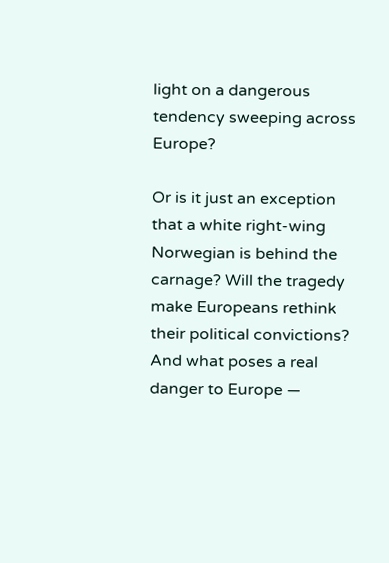light on a dangerous tendency sweeping across Europe?

Or is it just an exception that a white right-wing Norwegian is behind the carnage? Will the tragedy make Europeans rethink their political convictions? And what poses a real danger to Europe —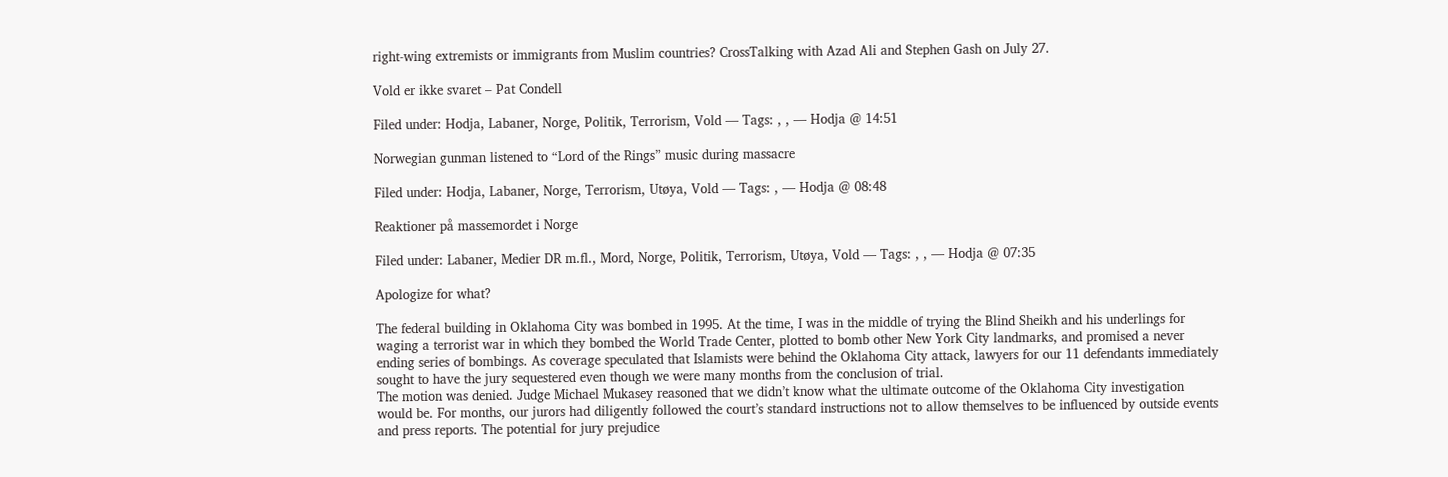right-wing extremists or immigrants from Muslim countries? CrossTalking with Azad Ali and Stephen Gash on July 27.

Vold er ikke svaret – Pat Condell

Filed under: Hodja, Labaner, Norge, Politik, Terrorism, Vold — Tags: , , — Hodja @ 14:51

Norwegian gunman listened to “Lord of the Rings” music during massacre

Filed under: Hodja, Labaner, Norge, Terrorism, Utøya, Vold — Tags: , — Hodja @ 08:48

Reaktioner på massemordet i Norge

Filed under: Labaner, Medier DR m.fl., Mord, Norge, Politik, Terrorism, Utøya, Vold — Tags: , , — Hodja @ 07:35

Apologize for what?

The federal building in Oklahoma City was bombed in 1995. At the time, I was in the middle of trying the Blind Sheikh and his underlings for waging a terrorist war in which they bombed the World Trade Center, plotted to bomb other New York City landmarks, and promised a never ending series of bombings. As coverage speculated that Islamists were behind the Oklahoma City attack, lawyers for our 11 defendants immediately sought to have the jury sequestered even though we were many months from the conclusion of trial.
The motion was denied. Judge Michael Mukasey reasoned that we didn’t know what the ultimate outcome of the Oklahoma City investigation would be. For months, our jurors had diligently followed the court’s standard instructions not to allow themselves to be influenced by outside events and press reports. The potential for jury prejudice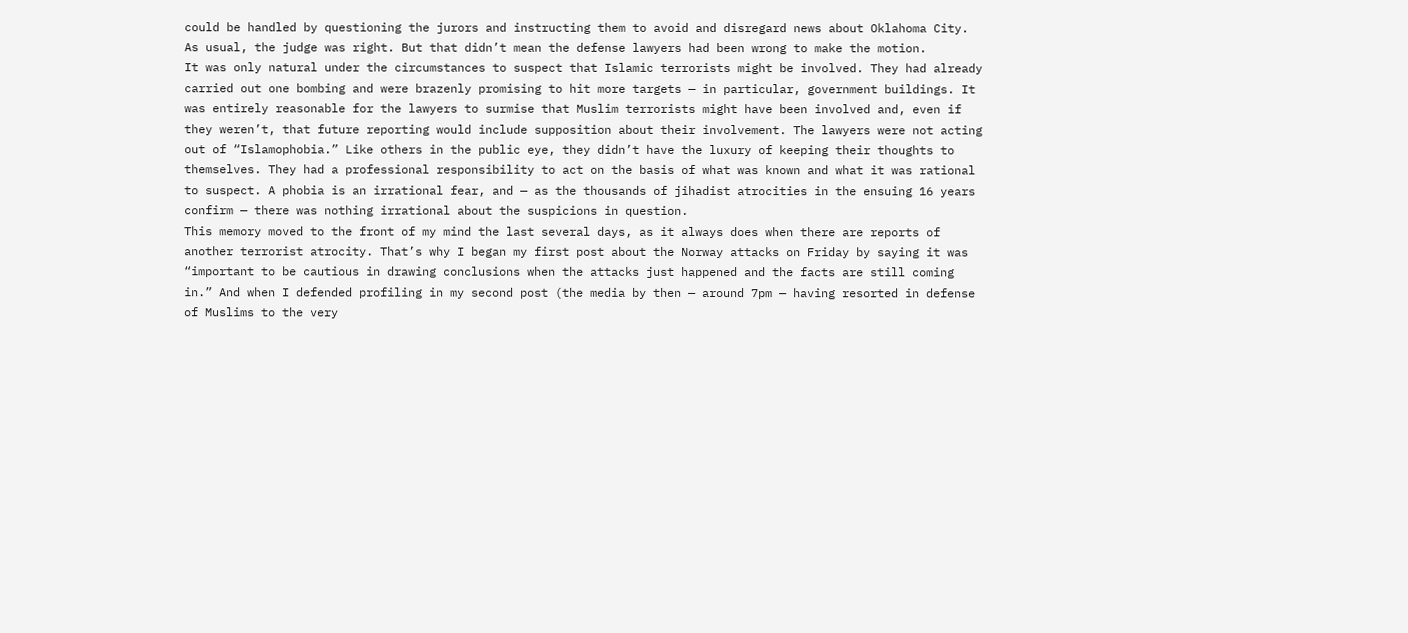could be handled by questioning the jurors and instructing them to avoid and disregard news about Oklahoma City. As usual, the judge was right. But that didn’t mean the defense lawyers had been wrong to make the motion.
It was only natural under the circumstances to suspect that Islamic terrorists might be involved. They had already carried out one bombing and were brazenly promising to hit more targets — in particular, government buildings. It was entirely reasonable for the lawyers to surmise that Muslim terrorists might have been involved and, even if they weren’t, that future reporting would include supposition about their involvement. The lawyers were not acting out of “Islamophobia.” Like others in the public eye, they didn’t have the luxury of keeping their thoughts to themselves. They had a professional responsibility to act on the basis of what was known and what it was rational to suspect. A phobia is an irrational fear, and — as the thousands of jihadist atrocities in the ensuing 16 years confirm — there was nothing irrational about the suspicions in question.
This memory moved to the front of my mind the last several days, as it always does when there are reports of another terrorist atrocity. That’s why I began my first post about the Norway attacks on Friday by saying it was “important to be cautious in drawing conclusions when the attacks just happened and the facts are still coming in.” And when I defended profiling in my second post (the media by then — around 7pm — having resorted in defense of Muslims to the very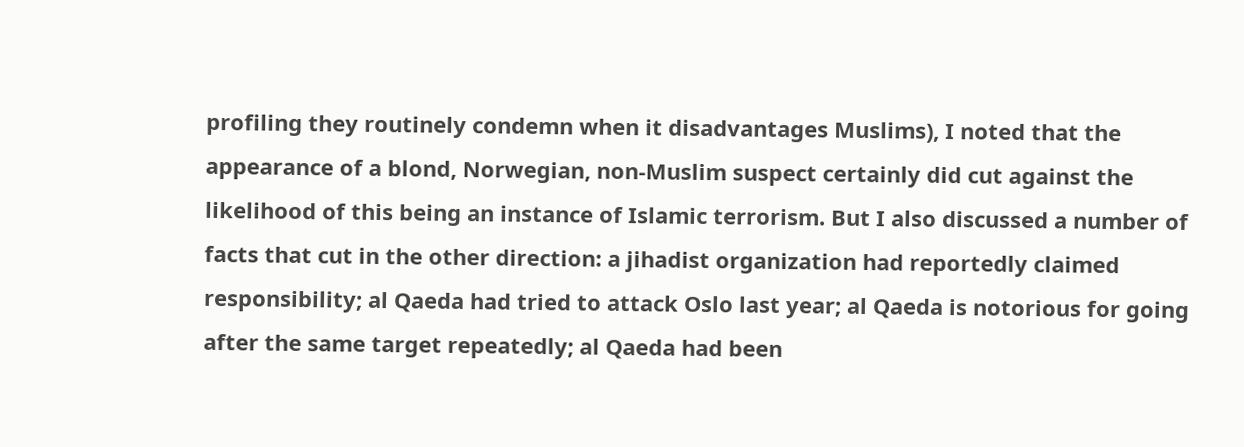profiling they routinely condemn when it disadvantages Muslims), I noted that the appearance of a blond, Norwegian, non-Muslim suspect certainly did cut against the likelihood of this being an instance of Islamic terrorism. But I also discussed a number of facts that cut in the other direction: a jihadist organization had reportedly claimed responsibility; al Qaeda had tried to attack Oslo last year; al Qaeda is notorious for going after the same target repeatedly; al Qaeda had been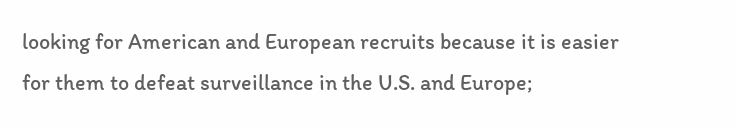looking for American and European recruits because it is easier for them to defeat surveillance in the U.S. and Europe;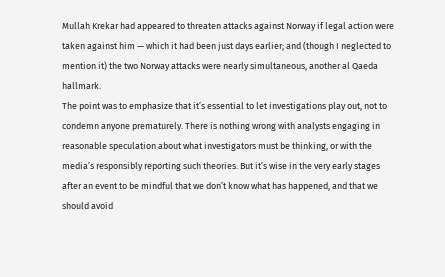Mullah Krekar had appeared to threaten attacks against Norway if legal action were taken against him — which it had been just days earlier; and (though I neglected to mention it) the two Norway attacks were nearly simultaneous, another al Qaeda hallmark.
The point was to emphasize that it’s essential to let investigations play out, not to condemn anyone prematurely. There is nothing wrong with analysts engaging in reasonable speculation about what investigators must be thinking, or with the media’s responsibly reporting such theories. But it’s wise in the very early stages after an event to be mindful that we don’t know what has happened, and that we should avoid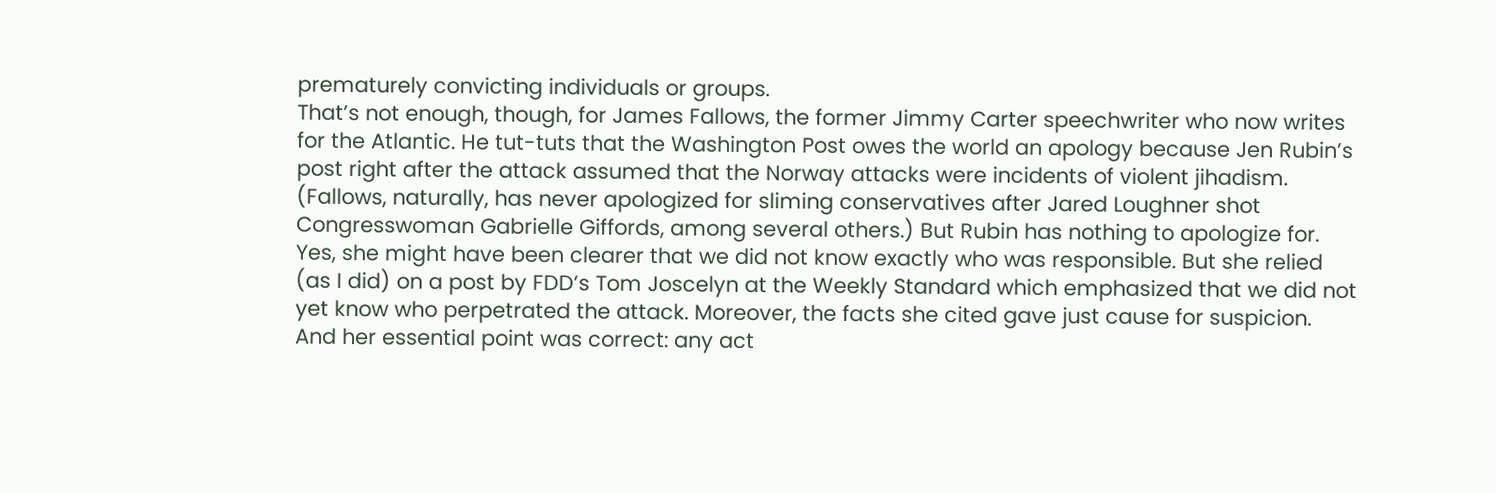prematurely convicting individuals or groups.
That’s not enough, though, for James Fallows, the former Jimmy Carter speechwriter who now writes for the Atlantic. He tut-tuts that the Washington Post owes the world an apology because Jen Rubin’s post right after the attack assumed that the Norway attacks were incidents of violent jihadism. (Fallows, naturally, has never apologized for sliming conservatives after Jared Loughner shot Congresswoman Gabrielle Giffords, among several others.) But Rubin has nothing to apologize for. Yes, she might have been clearer that we did not know exactly who was responsible. But she relied (as I did) on a post by FDD’s Tom Joscelyn at the Weekly Standard which emphasized that we did not yet know who perpetrated the attack. Moreover, the facts she cited gave just cause for suspicion. And her essential point was correct: any act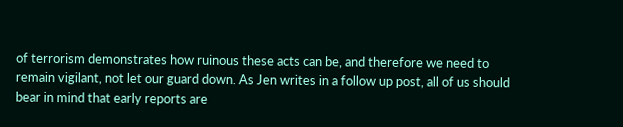of terrorism demonstrates how ruinous these acts can be, and therefore we need to remain vigilant, not let our guard down. As Jen writes in a follow up post, all of us should bear in mind that early reports are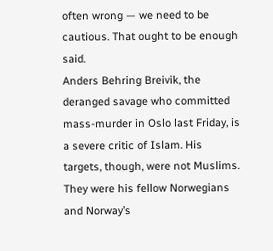often wrong — we need to be cautious. That ought to be enough said.
Anders Behring Breivik, the deranged savage who committed mass-murder in Oslo last Friday, is a severe critic of Islam. His targets, though, were not Muslims. They were his fellow Norwegians and Norway’s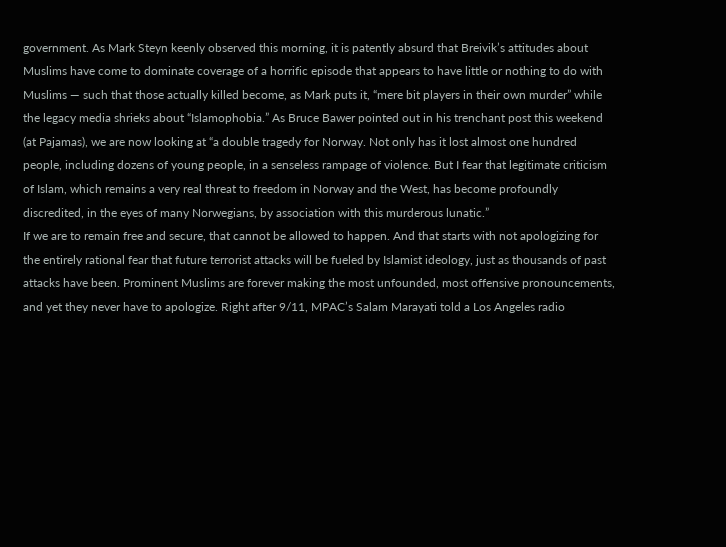government. As Mark Steyn keenly observed this morning, it is patently absurd that Breivik’s attitudes about Muslims have come to dominate coverage of a horrific episode that appears to have little or nothing to do with Muslims — such that those actually killed become, as Mark puts it, “mere bit players in their own murder” while the legacy media shrieks about “Islamophobia.” As Bruce Bawer pointed out in his trenchant post this weekend (at Pajamas), we are now looking at “a double tragedy for Norway. Not only has it lost almost one hundred people, including dozens of young people, in a senseless rampage of violence. But I fear that legitimate criticism of Islam, which remains a very real threat to freedom in Norway and the West, has become profoundly discredited, in the eyes of many Norwegians, by association with this murderous lunatic.”
If we are to remain free and secure, that cannot be allowed to happen. And that starts with not apologizing for the entirely rational fear that future terrorist attacks will be fueled by Islamist ideology, just as thousands of past attacks have been. Prominent Muslims are forever making the most unfounded, most offensive pronouncements, and yet they never have to apologize. Right after 9/11, MPAC’s Salam Marayati told a Los Angeles radio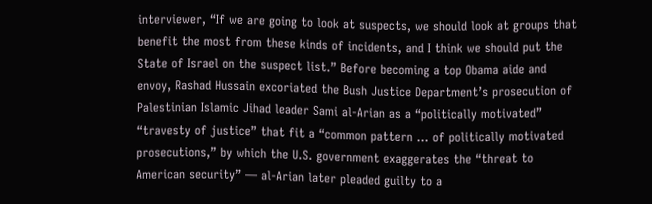interviewer, “If we are going to look at suspects, we should look at groups that benefit the most from these kinds of incidents, and I think we should put the State of Israel on the suspect list.” Before becoming a top Obama aide and envoy, Rashad Hussain excoriated the Bush Justice Department’s prosecution of Palestinian Islamic Jihad leader Sami al-Arian as a “politically motivated” “travesty of justice” that fit a “common pattern … of politically motivated prosecutions,” by which the U.S. government exaggerates the “threat to American security” — al-Arian later pleaded guilty to a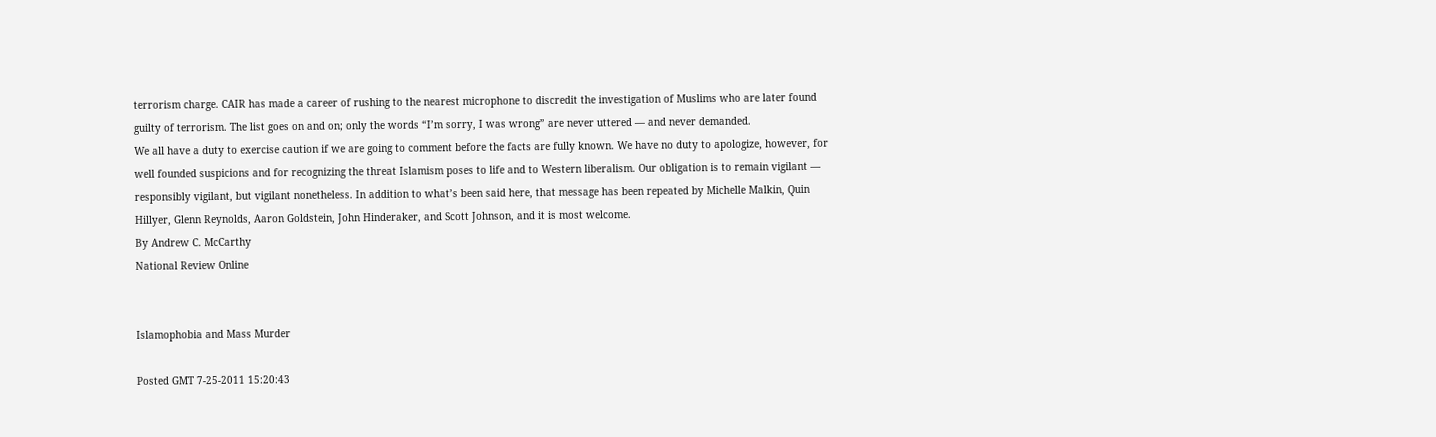terrorism charge. CAIR has made a career of rushing to the nearest microphone to discredit the investigation of Muslims who are later found guilty of terrorism. The list goes on and on; only the words “I’m sorry, I was wrong” are never uttered — and never demanded.
We all have a duty to exercise caution if we are going to comment before the facts are fully known. We have no duty to apologize, however, for well founded suspicions and for recognizing the threat Islamism poses to life and to Western liberalism. Our obligation is to remain vigilant — responsibly vigilant, but vigilant nonetheless. In addition to what’s been said here, that message has been repeated by Michelle Malkin, Quin Hillyer, Glenn Reynolds, Aaron Goldstein, John Hinderaker, and Scott Johnson, and it is most welcome.
By Andrew C. McCarthy
National Review Online


Islamophobia and Mass Murder

Posted GMT 7-25-2011 15:20:43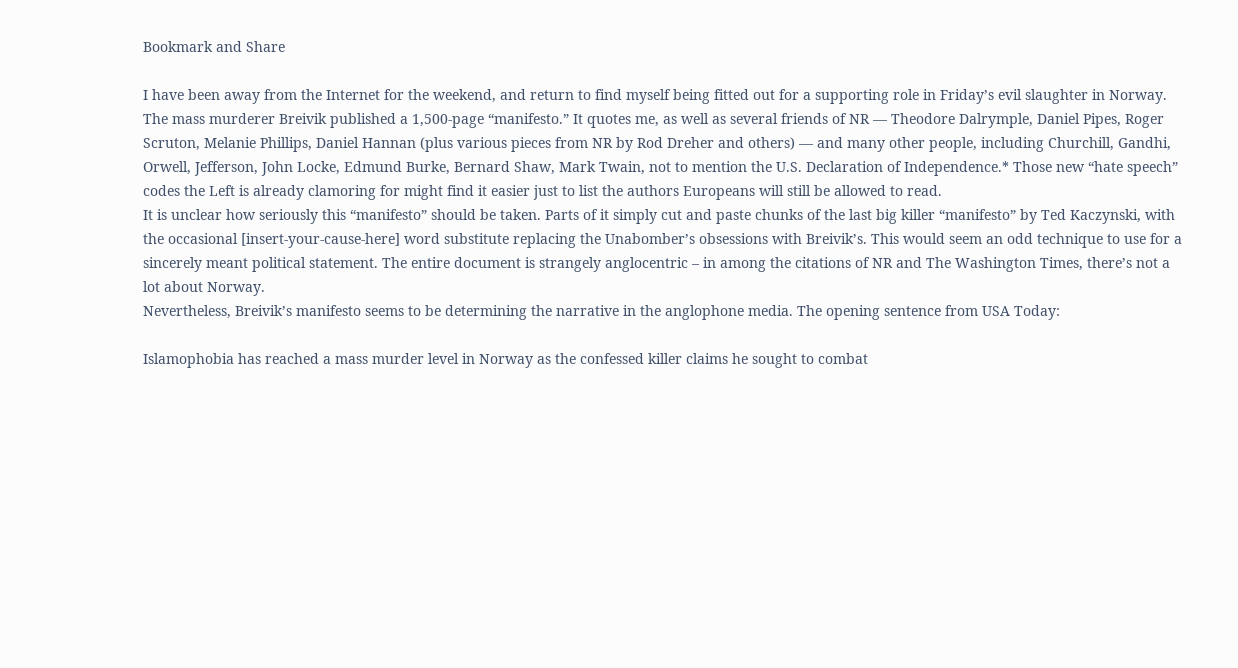Bookmark and Share

I have been away from the Internet for the weekend, and return to find myself being fitted out for a supporting role in Friday’s evil slaughter in Norway. The mass murderer Breivik published a 1,500-page “manifesto.” It quotes me, as well as several friends of NR — Theodore Dalrymple, Daniel Pipes, Roger Scruton, Melanie Phillips, Daniel Hannan (plus various pieces from NR by Rod Dreher and others) — and many other people, including Churchill, Gandhi, Orwell, Jefferson, John Locke, Edmund Burke, Bernard Shaw, Mark Twain, not to mention the U.S. Declaration of Independence.* Those new “hate speech” codes the Left is already clamoring for might find it easier just to list the authors Europeans will still be allowed to read.
It is unclear how seriously this “manifesto” should be taken. Parts of it simply cut and paste chunks of the last big killer “manifesto” by Ted Kaczynski, with the occasional [insert-your-cause-here] word substitute replacing the Unabomber’s obsessions with Breivik’s. This would seem an odd technique to use for a sincerely meant political statement. The entire document is strangely anglocentric – in among the citations of NR and The Washington Times, there’s not a lot about Norway.
Nevertheless, Breivik’s manifesto seems to be determining the narrative in the anglophone media. The opening sentence from USA Today:

Islamophobia has reached a mass murder level in Norway as the confessed killer claims he sought to combat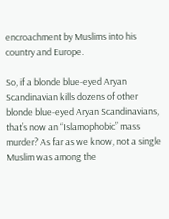encroachment by Muslims into his country and Europe.

So, if a blonde blue-eyed Aryan Scandinavian kills dozens of other blonde blue-eyed Aryan Scandinavians, that’s now an “Islamophobic” mass murder? As far as we know, not a single Muslim was among the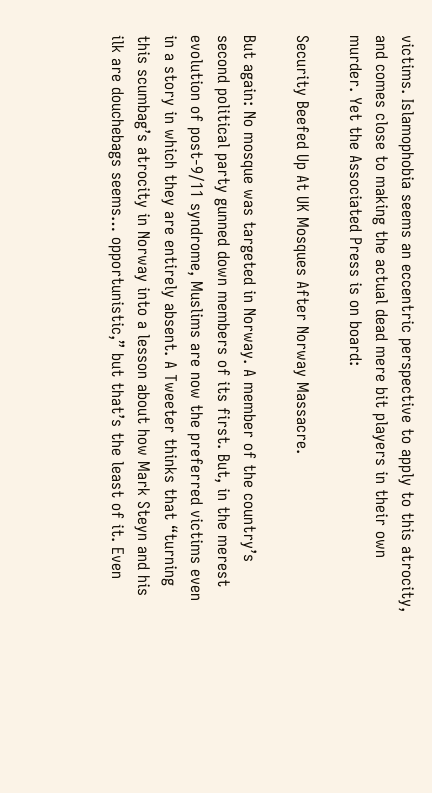victims. Islamophobia seems an eccentric perspective to apply to this atrocity, and comes close to making the actual dead mere bit players in their own murder. Yet the Associated Press is on board:

Security Beefed Up At UK Mosques After Norway Massacre.

But again: No mosque was targeted in Norway. A member of the country’s second political party gunned down members of its first. But, in the merest evolution of post-9/11 syndrome, Muslims are now the preferred victims even in a story in which they are entirely absent. A Tweeter thinks that “turning this scumbag’s atrocity in Norway into a lesson about how Mark Steyn and his ilk are douchebags seems… opportunistic,” but that’s the least of it. Even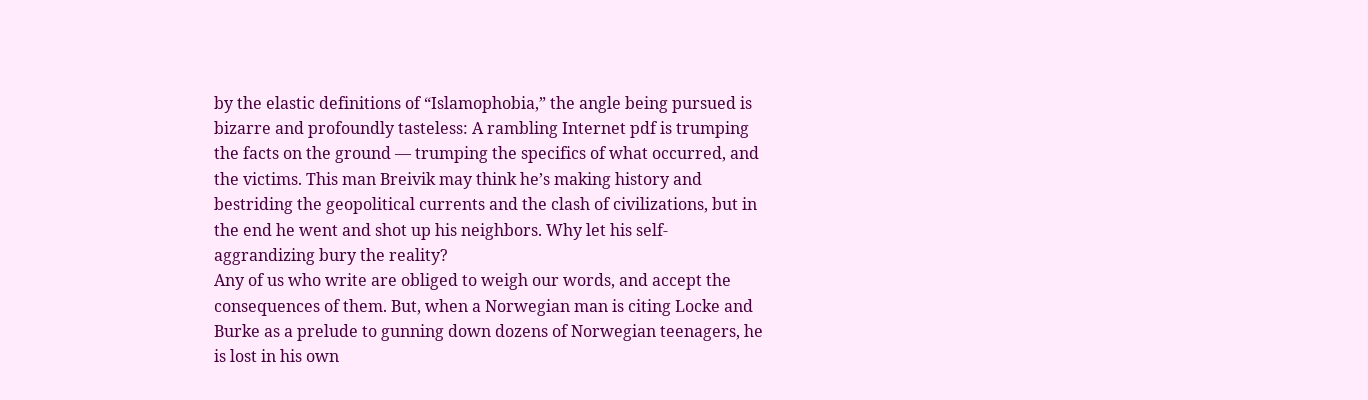by the elastic definitions of “Islamophobia,” the angle being pursued is bizarre and profoundly tasteless: A rambling Internet pdf is trumping the facts on the ground — trumping the specifics of what occurred, and the victims. This man Breivik may think he’s making history and bestriding the geopolitical currents and the clash of civilizations, but in the end he went and shot up his neighbors. Why let his self-aggrandizing bury the reality?
Any of us who write are obliged to weigh our words, and accept the consequences of them. But, when a Norwegian man is citing Locke and Burke as a prelude to gunning down dozens of Norwegian teenagers, he is lost in his own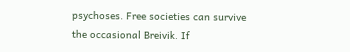psychoses. Free societies can survive the occasional Breivik. If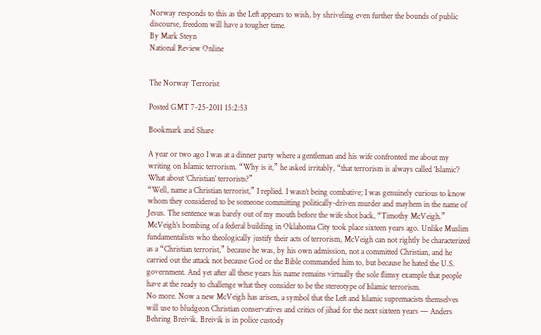Norway responds to this as the Left appears to wish, by shriveling even further the bounds of public discourse, freedom will have a tougher time.
By Mark Steyn
National Review Online


The Norway Terrorist

Posted GMT 7-25-2011 15:2:53

Bookmark and Share

A year or two ago I was at a dinner party where a gentleman and his wife confronted me about my writing on Islamic terrorism. “Why is it,” he asked irritably, “that terrorism is always called ‘Islamic’? What about ‘Christian’ terrorists?”
“Well, name a Christian terrorist,” I replied. I wasn’t being combative; I was genuinely curious to know whom they considered to be someone committing politically-driven murder and mayhem in the name of Jesus. The sentence was barely out of my mouth before the wife shot back, “Timothy McVeigh.”
McVeigh’s bombing of a federal building in Oklahoma City took place sixteen years ago. Unlike Muslim fundamentalists who theologically justify their acts of terrorism, McVeigh can not rightly be characterized as a “Christian terrorist,” because he was, by his own admission, not a committed Christian, and he carried out the attack not because God or the Bible commanded him to, but because he hated the U.S. government. And yet after all these years his name remains virtually the sole flimsy example that people have at the ready to challenge what they consider to be the stereotype of Islamic terrorism.
No more. Now a new McVeigh has arisen, a symbol that the Left and Islamic supremacists themselves will use to bludgeon Christian conservatives and critics of jihad for the next sixteen years — Anders Behring Breivik. Breivik is in police custody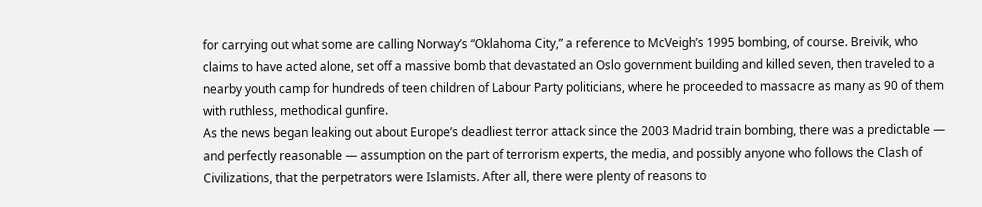for carrying out what some are calling Norway’s “Oklahoma City,” a reference to McVeigh’s 1995 bombing, of course. Breivik, who claims to have acted alone, set off a massive bomb that devastated an Oslo government building and killed seven, then traveled to a nearby youth camp for hundreds of teen children of Labour Party politicians, where he proceeded to massacre as many as 90 of them with ruthless, methodical gunfire.
As the news began leaking out about Europe’s deadliest terror attack since the 2003 Madrid train bombing, there was a predictable — and perfectly reasonable — assumption on the part of terrorism experts, the media, and possibly anyone who follows the Clash of Civilizations, that the perpetrators were Islamists. After all, there were plenty of reasons to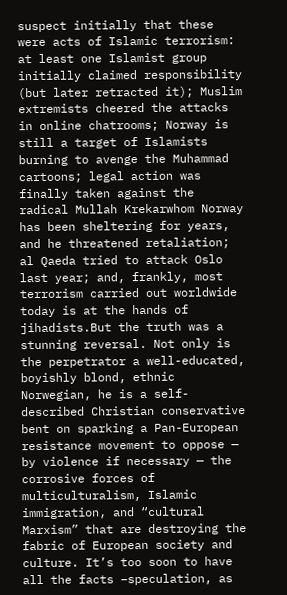suspect initially that these were acts of Islamic terrorism: at least one Islamist group initially claimed responsibility (but later retracted it); Muslim extremists cheered the attacks in online chatrooms; Norway is still a target of Islamists burning to avenge the Muhammad cartoons; legal action was finally taken against the radical Mullah Krekarwhom Norway has been sheltering for years, and he threatened retaliation; al Qaeda tried to attack Oslo last year; and, frankly, most terrorism carried out worldwide today is at the hands of jihadists.But the truth was a stunning reversal. Not only is the perpetrator a well-educated, boyishly blond, ethnic Norwegian, he is a self-described Christian conservative bent on sparking a Pan-European resistance movement to oppose — by violence if necessary — the corrosive forces of multiculturalism, Islamic immigration, and “cultural Marxism” that are destroying the fabric of European society and culture. It’s too soon to have all the facts –speculation, as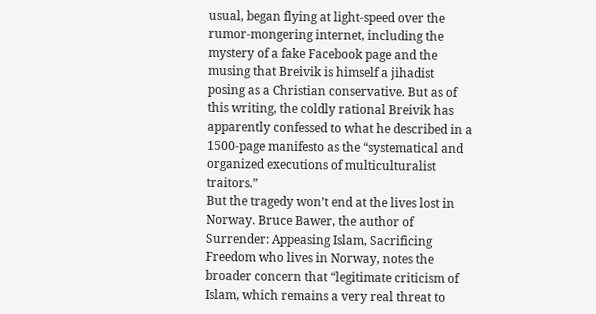usual, began flying at light-speed over the rumor-mongering internet, including the mystery of a fake Facebook page and the musing that Breivik is himself a jihadist posing as a Christian conservative. But as of this writing, the coldly rational Breivik has apparently confessed to what he described in a 1500-page manifesto as the “systematical and organized executions of multiculturalist traitors.”
But the tragedy won’t end at the lives lost in Norway. Bruce Bawer, the author of Surrender: Appeasing Islam, Sacrificing Freedom who lives in Norway, notes the broader concern that “legitimate criticism of Islam, which remains a very real threat to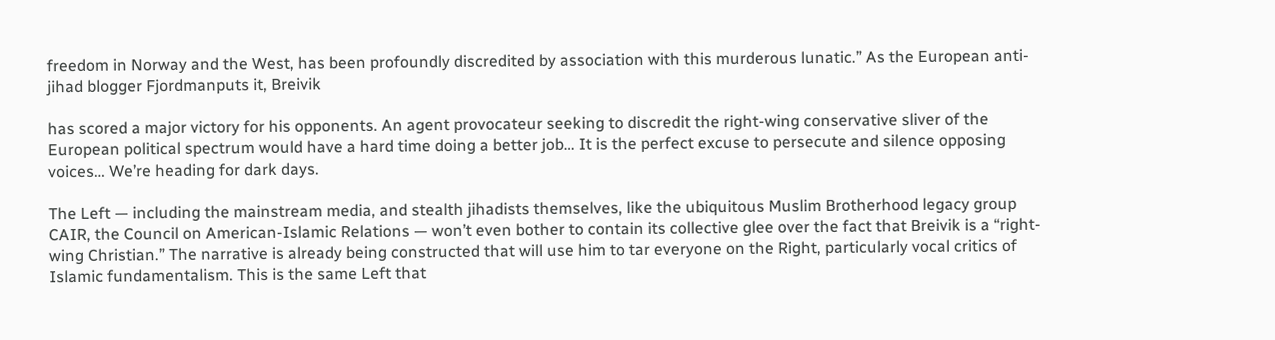freedom in Norway and the West, has been profoundly discredited by association with this murderous lunatic.” As the European anti-jihad blogger Fjordmanputs it, Breivik

has scored a major victory for his opponents. An agent provocateur seeking to discredit the right-wing conservative sliver of the European political spectrum would have a hard time doing a better job… It is the perfect excuse to persecute and silence opposing voices… We’re heading for dark days.

The Left — including the mainstream media, and stealth jihadists themselves, like the ubiquitous Muslim Brotherhood legacy group CAIR, the Council on American-Islamic Relations — won’t even bother to contain its collective glee over the fact that Breivik is a “right-wing Christian.” The narrative is already being constructed that will use him to tar everyone on the Right, particularly vocal critics of Islamic fundamentalism. This is the same Left that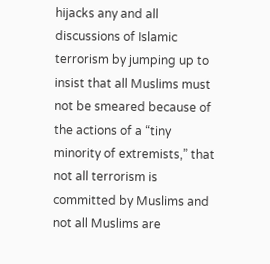hijacks any and all discussions of Islamic terrorism by jumping up to insist that all Muslims must not be smeared because of the actions of a “tiny minority of extremists,” that not all terrorism is committed by Muslims and not all Muslims are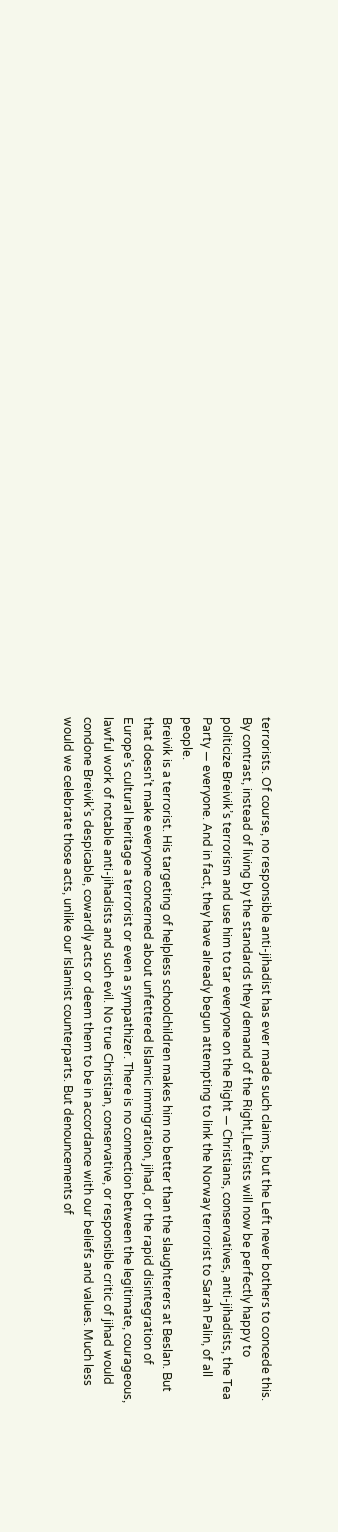terrorists. Of course, no responsible anti-jihadist has ever made such claims, but the Left never bothers to concede this. By contrast, instead of living by the standards they demand of the Right,lLeftists will now be perfectly happy to politicize Breivik’s terrorism and use him to tar everyone on the Right — Christians, conservatives, anti-jihadists, the Tea Party — everyone. And in fact, they have already begun attempting to link the Norway terrorist to Sarah Palin, of all people.
Breivik is a terrorist. His targeting of helpless schoolchildren makes him no better than the slaughterers at Beslan. But that doesn’t make everyone concerned about unfettered Islamic immigration, jihad, or the rapid disintegration of Europe’s cultural heritage a terrorist or even a sympathizer. There is no connection between the legitimate, courageous, lawful work of notable anti-jihadists and such evil. No true Christian, conservative, or responsible critic of jihad would condone Breivik’s despicable, cowardly acts or deem them to be in accordance with our beliefs and values. Much less would we celebrate those acts, unlike our Islamist counterparts. But denouncements of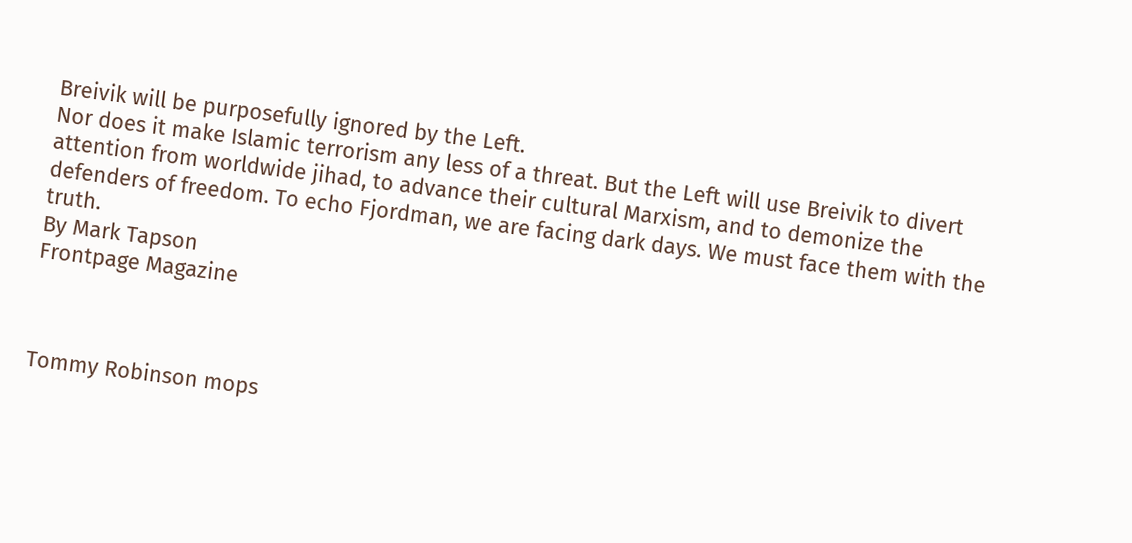Breivik will be purposefully ignored by the Left.
Nor does it make Islamic terrorism any less of a threat. But the Left will use Breivik to divert attention from worldwide jihad, to advance their cultural Marxism, and to demonize the defenders of freedom. To echo Fjordman, we are facing dark days. We must face them with the truth.
By Mark Tapson
Frontpage Magazine



Tommy Robinson mops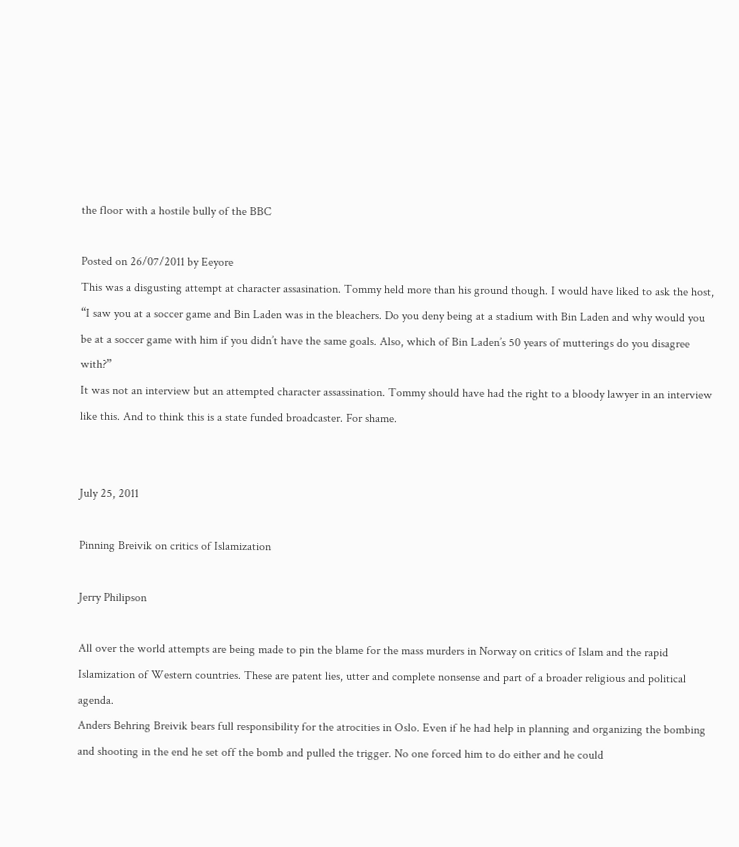the floor with a hostile bully of the BBC

Posted on 26/07/2011 by Eeyore
This was a disgusting attempt at character assasination. Tommy held more than his ground though. I would have liked to ask the host, “I saw you at a soccer game and Bin Laden was in the bleachers. Do you deny being at a stadium with Bin Laden and why would you be at a soccer game with him if you didn’t have the same goals. Also, which of Bin Laden’s 50 years of mutterings do you disagree with?”
It was not an interview but an attempted character assassination. Tommy should have had the right to a bloody lawyer in an interview like this. And to think this is a state funded broadcaster. For shame.


July 25, 2011

Pinning Breivik on critics of Islamization

Jerry Philipson

All over the world attempts are being made to pin the blame for the mass murders in Norway on critics of Islam and the rapid Islamization of Western countries. These are patent lies, utter and complete nonsense and part of a broader religious and political agenda.
Anders Behring Breivik bears full responsibility for the atrocities in Oslo. Even if he had help in planning and organizing the bombing and shooting in the end he set off the bomb and pulled the trigger. No one forced him to do either and he could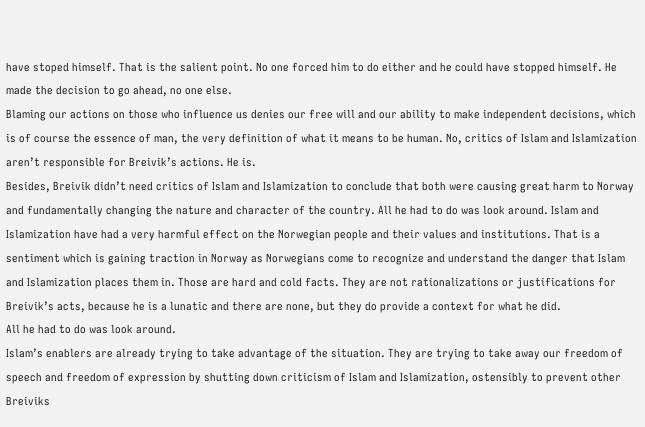have stoped himself. That is the salient point. No one forced him to do either and he could have stopped himself. He made the decision to go ahead, no one else.
Blaming our actions on those who influence us denies our free will and our ability to make independent decisions, which is of course the essence of man, the very definition of what it means to be human. No, critics of Islam and Islamization aren’t responsible for Breivik’s actions. He is.
Besides, Breivik didn’t need critics of Islam and Islamization to conclude that both were causing great harm to Norway and fundamentally changing the nature and character of the country. All he had to do was look around. Islam and Islamization have had a very harmful effect on the Norwegian people and their values and institutions. That is a sentiment which is gaining traction in Norway as Norwegians come to recognize and understand the danger that Islam and Islamization places them in. Those are hard and cold facts. They are not rationalizations or justifications for Breivik’s acts, because he is a lunatic and there are none, but they do provide a context for what he did.
All he had to do was look around.
Islam’s enablers are already trying to take advantage of the situation. They are trying to take away our freedom of speech and freedom of expression by shutting down criticism of Islam and Islamization, ostensibly to prevent other Breiviks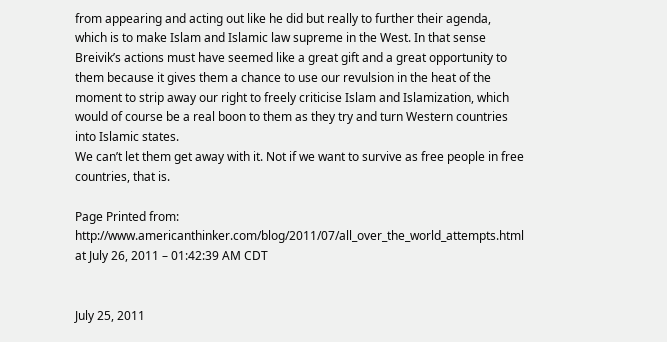from appearing and acting out like he did but really to further their agenda, which is to make Islam and Islamic law supreme in the West. In that sense Breivik’s actions must have seemed like a great gift and a great opportunity to them because it gives them a chance to use our revulsion in the heat of the moment to strip away our right to freely criticise Islam and Islamization, which would of course be a real boon to them as they try and turn Western countries into Islamic states.
We can’t let them get away with it. Not if we want to survive as free people in free countries, that is.

Page Printed from: http://www.americanthinker.com/blog/2011/07/all_over_the_world_attempts.html at July 26, 2011 – 01:42:39 AM CDT


July 25, 2011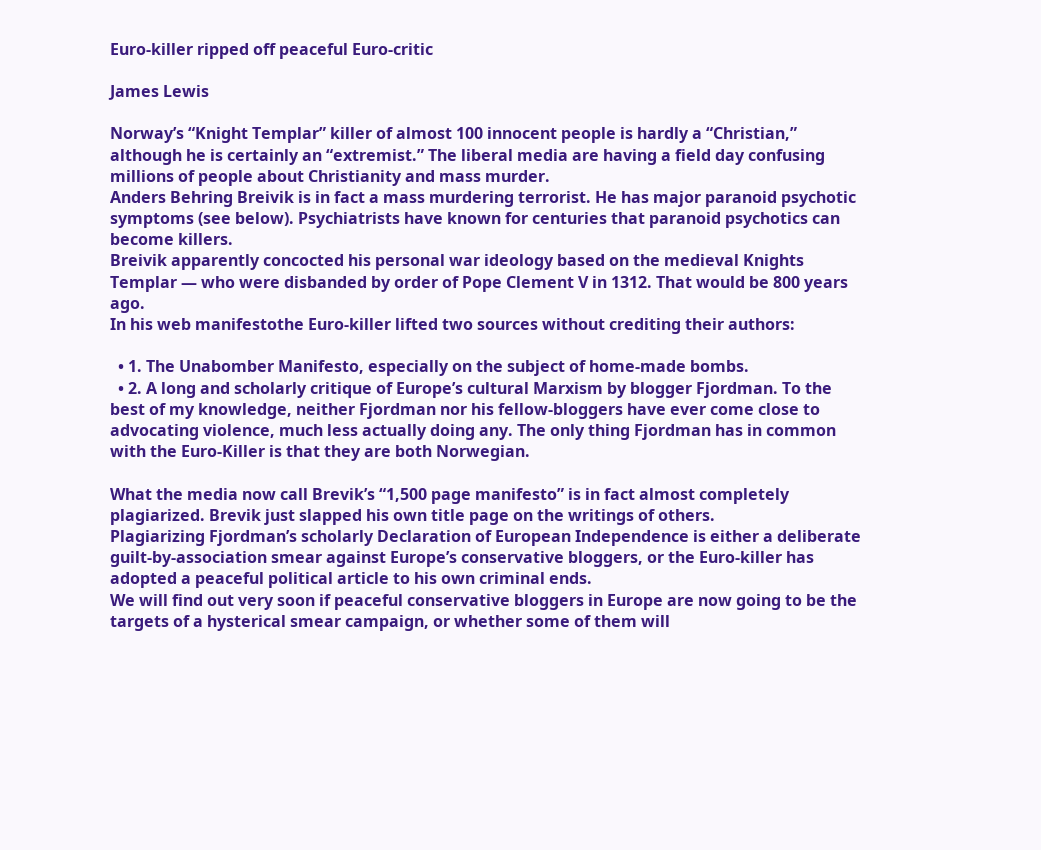Euro-killer ripped off peaceful Euro-critic

James Lewis

Norway’s “Knight Templar” killer of almost 100 innocent people is hardly a “Christian,” although he is certainly an “extremist.” The liberal media are having a field day confusing millions of people about Christianity and mass murder.
Anders Behring Breivik is in fact a mass murdering terrorist. He has major paranoid psychotic symptoms (see below). Psychiatrists have known for centuries that paranoid psychotics can become killers.
Breivik apparently concocted his personal war ideology based on the medieval Knights Templar — who were disbanded by order of Pope Clement V in 1312. That would be 800 years ago.
In his web manifestothe Euro-killer lifted two sources without crediting their authors:

  • 1. The Unabomber Manifesto, especially on the subject of home-made bombs.
  • 2. A long and scholarly critique of Europe’s cultural Marxism by blogger Fjordman. To the best of my knowledge, neither Fjordman nor his fellow-bloggers have ever come close to advocating violence, much less actually doing any. The only thing Fjordman has in common with the Euro-Killer is that they are both Norwegian.

What the media now call Brevik’s “1,500 page manifesto” is in fact almost completely plagiarized. Brevik just slapped his own title page on the writings of others.
Plagiarizing Fjordman’s scholarly Declaration of European Independence is either a deliberate guilt-by-association smear against Europe’s conservative bloggers, or the Euro-killer has adopted a peaceful political article to his own criminal ends.
We will find out very soon if peaceful conservative bloggers in Europe are now going to be the targets of a hysterical smear campaign, or whether some of them will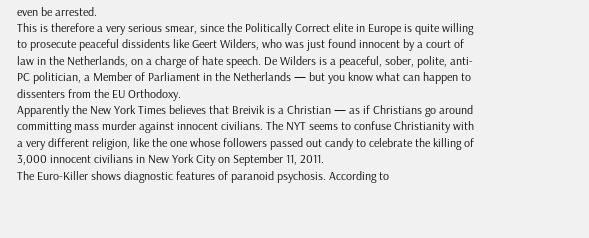even be arrested.
This is therefore a very serious smear, since the Politically Correct elite in Europe is quite willing to prosecute peaceful dissidents like Geert Wilders, who was just found innocent by a court of law in the Netherlands, on a charge of hate speech. De Wilders is a peaceful, sober, polite, anti-PC politician, a Member of Parliament in the Netherlands — but you know what can happen to dissenters from the EU Orthodoxy.
Apparently the New York Times believes that Breivik is a Christian — as if Christians go around committing mass murder against innocent civilians. The NYT seems to confuse Christianity with a very different religion, like the one whose followers passed out candy to celebrate the killing of 3,000 innocent civilians in New York City on September 11, 2011.
The Euro-Killer shows diagnostic features of paranoid psychosis. According to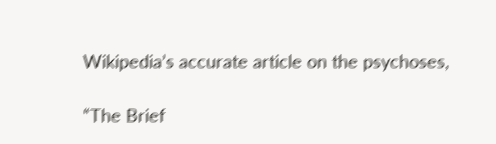Wikipedia’s accurate article on the psychoses,

“The Brief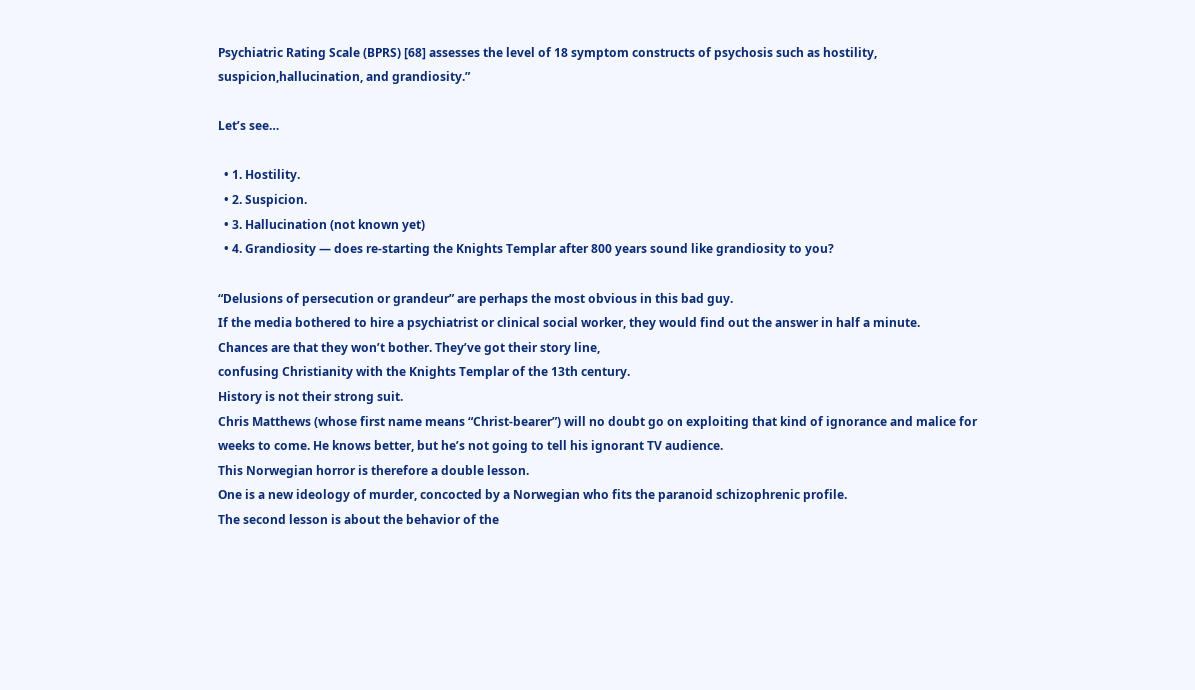Psychiatric Rating Scale (BPRS) [68] assesses the level of 18 symptom constructs of psychosis such as hostility, suspicion,hallucination, and grandiosity.”

Let’s see…

  • 1. Hostility.
  • 2. Suspicion.
  • 3. Hallucination (not known yet)
  • 4. Grandiosity — does re-starting the Knights Templar after 800 years sound like grandiosity to you?

“Delusions of persecution or grandeur” are perhaps the most obvious in this bad guy.
If the media bothered to hire a psychiatrist or clinical social worker, they would find out the answer in half a minute.
Chances are that they won’t bother. They’ve got their story line,
confusing Christianity with the Knights Templar of the 13th century.
History is not their strong suit.
Chris Matthews (whose first name means “Christ-bearer”) will no doubt go on exploiting that kind of ignorance and malice for weeks to come. He knows better, but he’s not going to tell his ignorant TV audience.
This Norwegian horror is therefore a double lesson.
One is a new ideology of murder, concocted by a Norwegian who fits the paranoid schizophrenic profile.
The second lesson is about the behavior of the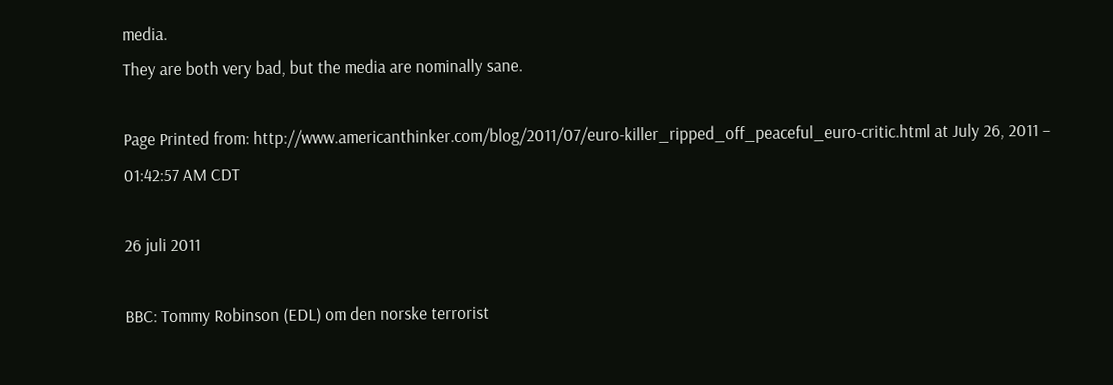media.
They are both very bad, but the media are nominally sane.

Page Printed from: http://www.americanthinker.com/blog/2011/07/euro-killer_ripped_off_peaceful_euro-critic.html at July 26, 2011 – 01:42:57 AM CDT

26 juli 2011

BBC: Tommy Robinson (EDL) om den norske terrorist